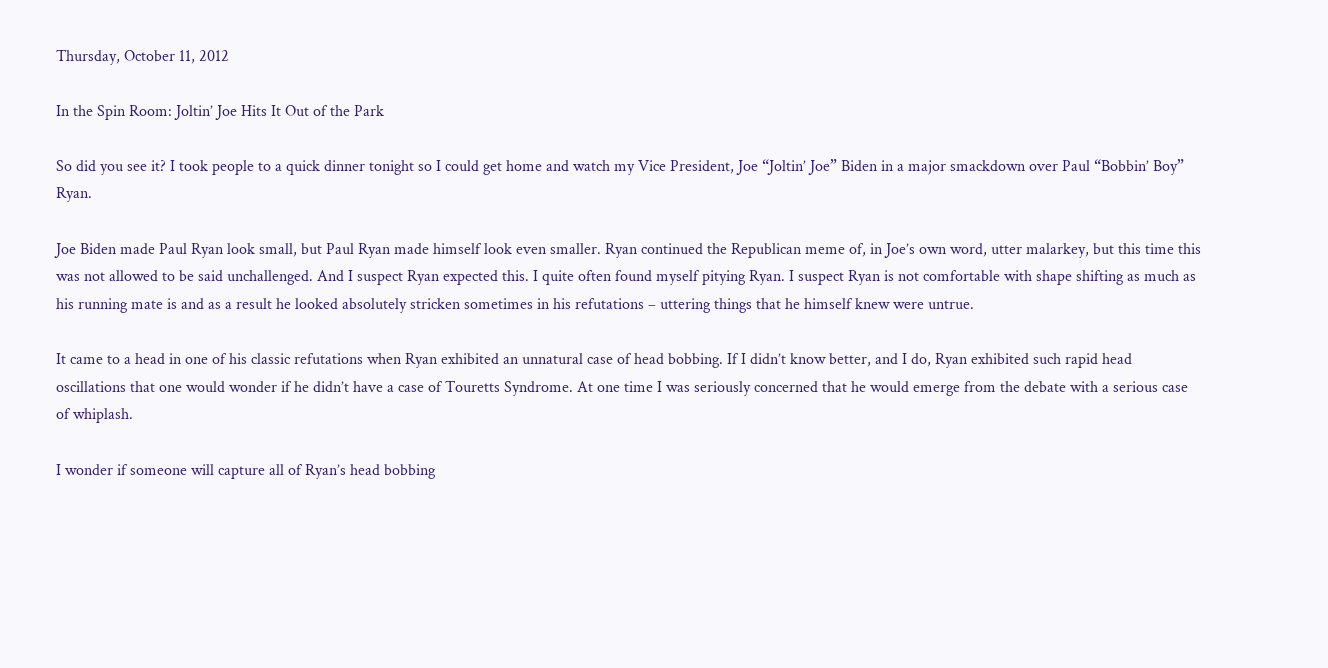Thursday, October 11, 2012

In the Spin Room: Joltin’ Joe Hits It Out of the Park

So did you see it? I took people to a quick dinner tonight so I could get home and watch my Vice President, Joe “Joltin’ Joe” Biden in a major smackdown over Paul “Bobbin’ Boy” Ryan.

Joe Biden made Paul Ryan look small, but Paul Ryan made himself look even smaller. Ryan continued the Republican meme of, in Joe’s own word, utter malarkey, but this time this was not allowed to be said unchallenged. And I suspect Ryan expected this. I quite often found myself pitying Ryan. I suspect Ryan is not comfortable with shape shifting as much as his running mate is and as a result he looked absolutely stricken sometimes in his refutations – uttering things that he himself knew were untrue.

It came to a head in one of his classic refutations when Ryan exhibited an unnatural case of head bobbing. If I didn’t know better, and I do, Ryan exhibited such rapid head oscillations that one would wonder if he didn’t have a case of Touretts Syndrome. At one time I was seriously concerned that he would emerge from the debate with a serious case of whiplash.

I wonder if someone will capture all of Ryan’s head bobbing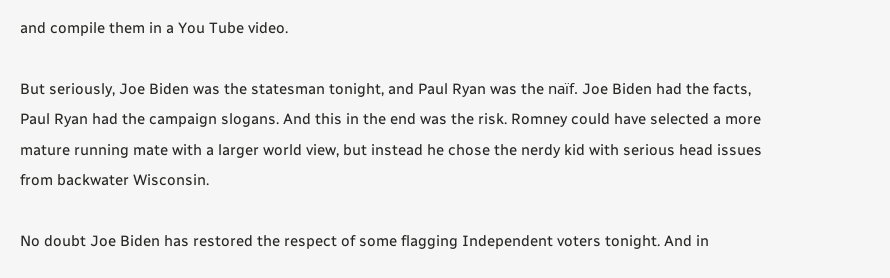and compile them in a You Tube video.

But seriously, Joe Biden was the statesman tonight, and Paul Ryan was the naïf. Joe Biden had the facts, Paul Ryan had the campaign slogans. And this in the end was the risk. Romney could have selected a more mature running mate with a larger world view, but instead he chose the nerdy kid with serious head issues from backwater Wisconsin.

No doubt Joe Biden has restored the respect of some flagging Independent voters tonight. And in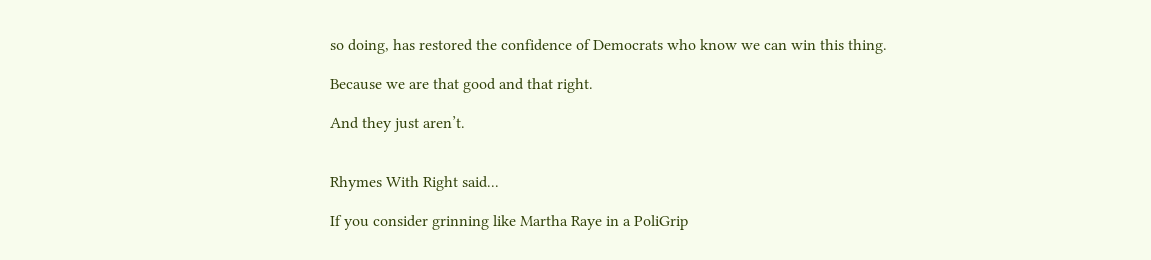so doing, has restored the confidence of Democrats who know we can win this thing.

Because we are that good and that right.

And they just aren’t.


Rhymes With Right said...

If you consider grinning like Martha Raye in a PoliGrip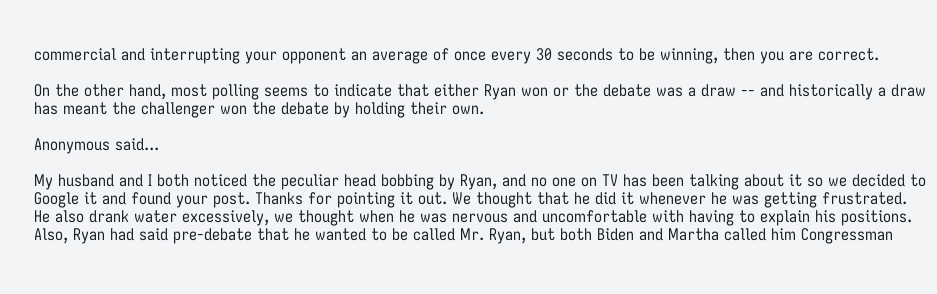commercial and interrupting your opponent an average of once every 30 seconds to be winning, then you are correct.

On the other hand, most polling seems to indicate that either Ryan won or the debate was a draw -- and historically a draw has meant the challenger won the debate by holding their own.

Anonymous said...

My husband and I both noticed the peculiar head bobbing by Ryan, and no one on TV has been talking about it so we decided to Google it and found your post. Thanks for pointing it out. We thought that he did it whenever he was getting frustrated.
He also drank water excessively, we thought when he was nervous and uncomfortable with having to explain his positions.
Also, Ryan had said pre-debate that he wanted to be called Mr. Ryan, but both Biden and Martha called him Congressman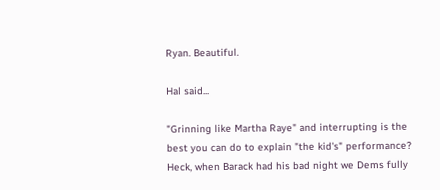Ryan. Beautiful.

Hal said...

"Grinning like Martha Raye" and interrupting is the best you can do to explain "the kid's" performance? Heck, when Barack had his bad night we Dems fully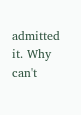admitted it. Why can't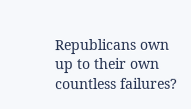Republicans own up to their own countless failures?